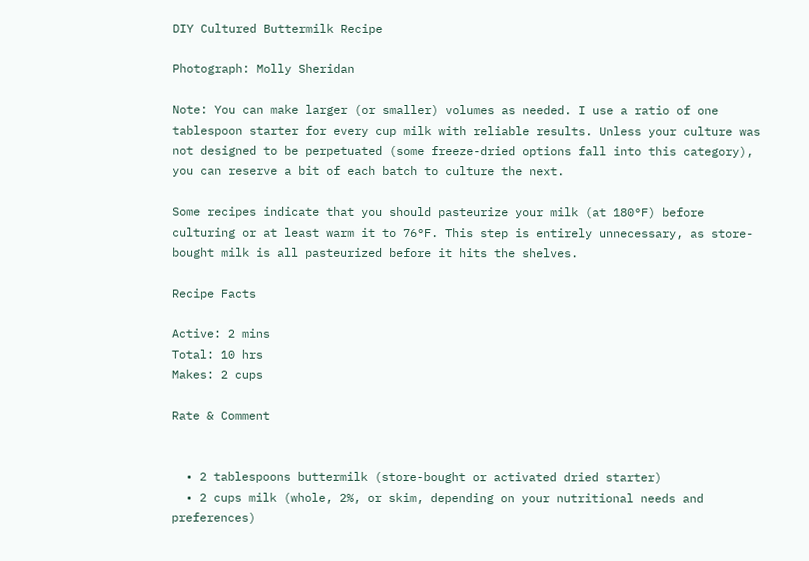DIY Cultured Buttermilk Recipe

Photograph: Molly Sheridan

Note: You can make larger (or smaller) volumes as needed. I use a ratio of one tablespoon starter for every cup milk with reliable results. Unless your culture was not designed to be perpetuated (some freeze-dried options fall into this category), you can reserve a bit of each batch to culture the next.

Some recipes indicate that you should pasteurize your milk (at 180°F) before culturing or at least warm it to 76°F. This step is entirely unnecessary, as store-bought milk is all pasteurized before it hits the shelves.

Recipe Facts

Active: 2 mins
Total: 10 hrs
Makes: 2 cups

Rate & Comment


  • 2 tablespoons buttermilk (store-bought or activated dried starter)
  • 2 cups milk (whole, 2%, or skim, depending on your nutritional needs and preferences)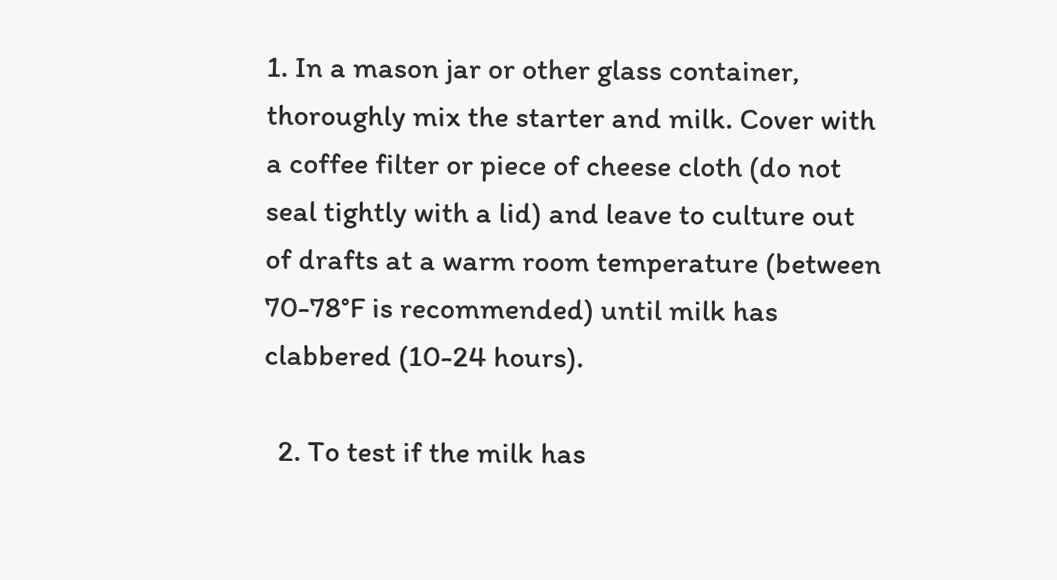1. In a mason jar or other glass container, thoroughly mix the starter and milk. Cover with a coffee filter or piece of cheese cloth (do not seal tightly with a lid) and leave to culture out of drafts at a warm room temperature (between 70-78°F is recommended) until milk has clabbered (10-24 hours).

  2. To test if the milk has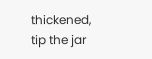thickened, tip the jar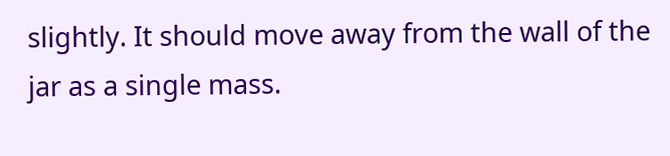slightly. It should move away from the wall of the jar as a single mass.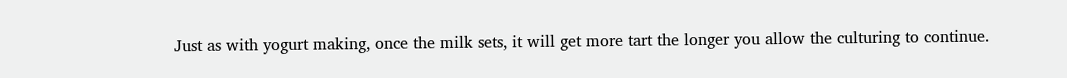Just as with yogurt making, once the milk sets, it will get more tart the longer you allow the culturing to continue.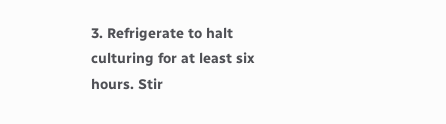3. Refrigerate to halt culturing for at least six hours. Stir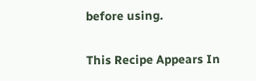before using.

This Recipe Appears In